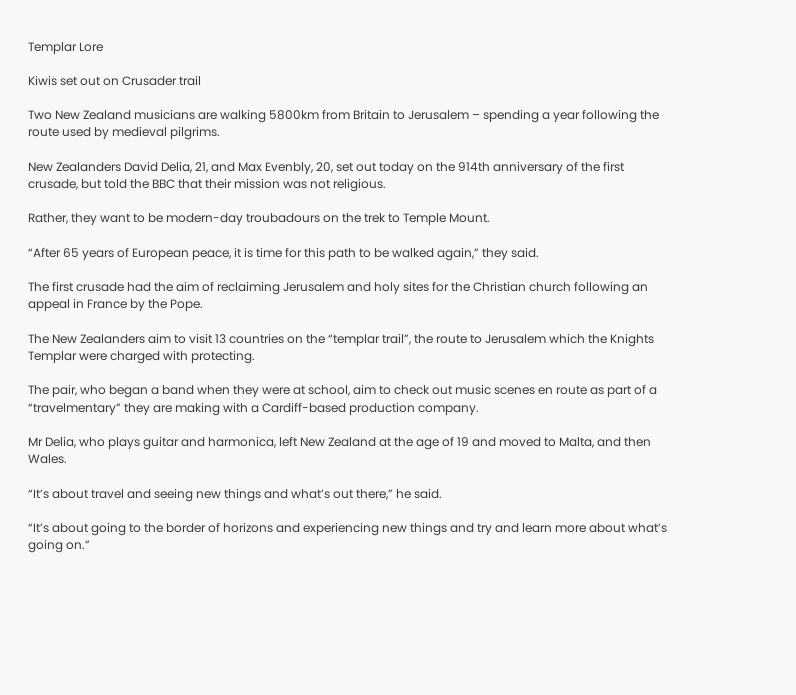Templar Lore

Kiwis set out on Crusader trail

Two New Zealand musicians are walking 5800km from Britain to Jerusalem – spending a year following the route used by medieval pilgrims.

New Zealanders David Delia, 21, and Max Evenbly, 20, set out today on the 914th anniversary of the first crusade, but told the BBC that their mission was not religious.

Rather, they want to be modern-day troubadours on the trek to Temple Mount.

“After 65 years of European peace, it is time for this path to be walked again,” they said.

The first crusade had the aim of reclaiming Jerusalem and holy sites for the Christian church following an appeal in France by the Pope.

The New Zealanders aim to visit 13 countries on the “templar trail”, the route to Jerusalem which the Knights Templar were charged with protecting.

The pair, who began a band when they were at school, aim to check out music scenes en route as part of a “travelmentary” they are making with a Cardiff-based production company.

Mr Delia, who plays guitar and harmonica, left New Zealand at the age of 19 and moved to Malta, and then Wales.

“It’s about travel and seeing new things and what’s out there,” he said.

“It’s about going to the border of horizons and experiencing new things and try and learn more about what’s going on.”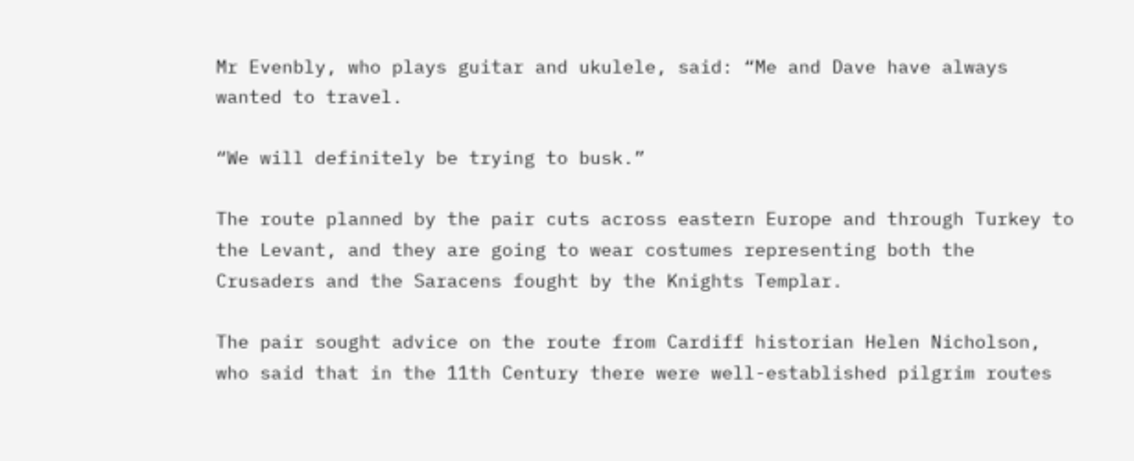Mr Evenbly, who plays guitar and ukulele, said: “Me and Dave have always wanted to travel.

“We will definitely be trying to busk.”

The route planned by the pair cuts across eastern Europe and through Turkey to the Levant, and they are going to wear costumes representing both the Crusaders and the Saracens fought by the Knights Templar.

The pair sought advice on the route from Cardiff historian Helen Nicholson, who said that in the 11th Century there were well-established pilgrim routes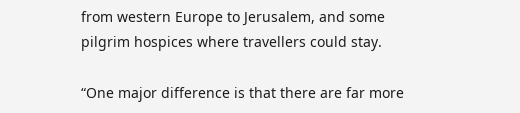from western Europe to Jerusalem, and some pilgrim hospices where travellers could stay.

“One major difference is that there are far more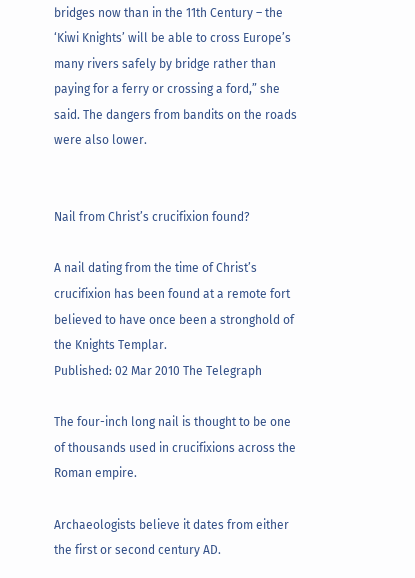bridges now than in the 11th Century – the ‘Kiwi Knights’ will be able to cross Europe’s many rivers safely by bridge rather than paying for a ferry or crossing a ford,” she said. The dangers from bandits on the roads were also lower.


Nail from Christ’s crucifixion found?

A nail dating from the time of Christ’s crucifixion has been found at a remote fort believed to have once been a stronghold of the Knights Templar.
Published: 02 Mar 2010 The Telegraph

The four-inch long nail is thought to be one of thousands used in crucifixions across the Roman empire.

Archaeologists believe it dates from either the first or second century AD.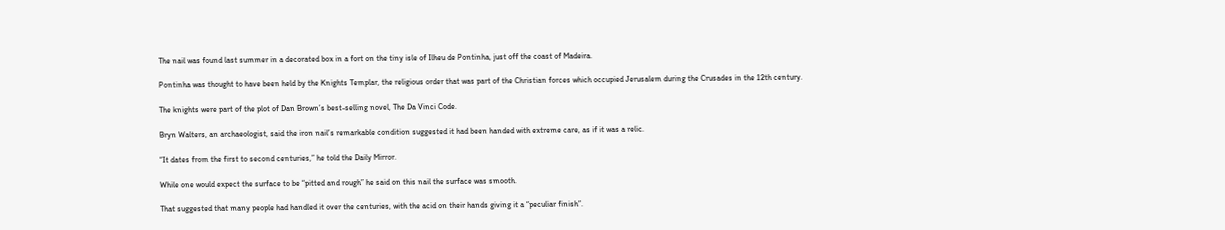The nail was found last summer in a decorated box in a fort on the tiny isle of Ilheu de Pontinha, just off the coast of Madeira.

Pontinha was thought to have been held by the Knights Templar, the religious order that was part of the Christian forces which occupied Jerusalem during the Crusades in the 12th century.

The knights were part of the plot of Dan Brown’s best-selling novel, The Da Vinci Code.

Bryn Walters, an archaeologist, said the iron nail’s remarkable condition suggested it had been handed with extreme care, as if it was a relic.

“It dates from the first to second centuries,” he told the Daily Mirror.

While one would expect the surface to be “pitted and rough” he said on this nail the surface was smooth.

That suggested that many people had handled it over the centuries, with the acid on their hands giving it a “peculiar finish”.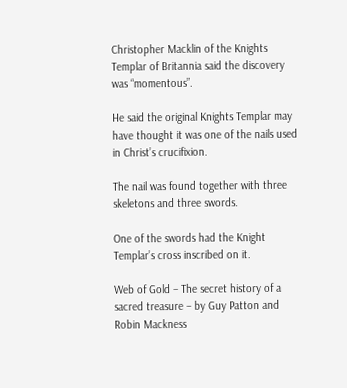Christopher Macklin of the Knights Templar of Britannia said the discovery was “momentous”.

He said the original Knights Templar may have thought it was one of the nails used in Christ’s crucifixion.

The nail was found together with three skeletons and three swords.

One of the swords had the Knight Templar’s cross inscribed on it.

Web of Gold – The secret history of a sacred treasure – by Guy Patton and Robin Mackness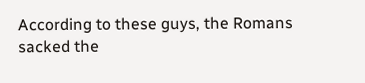According to these guys, the Romans sacked the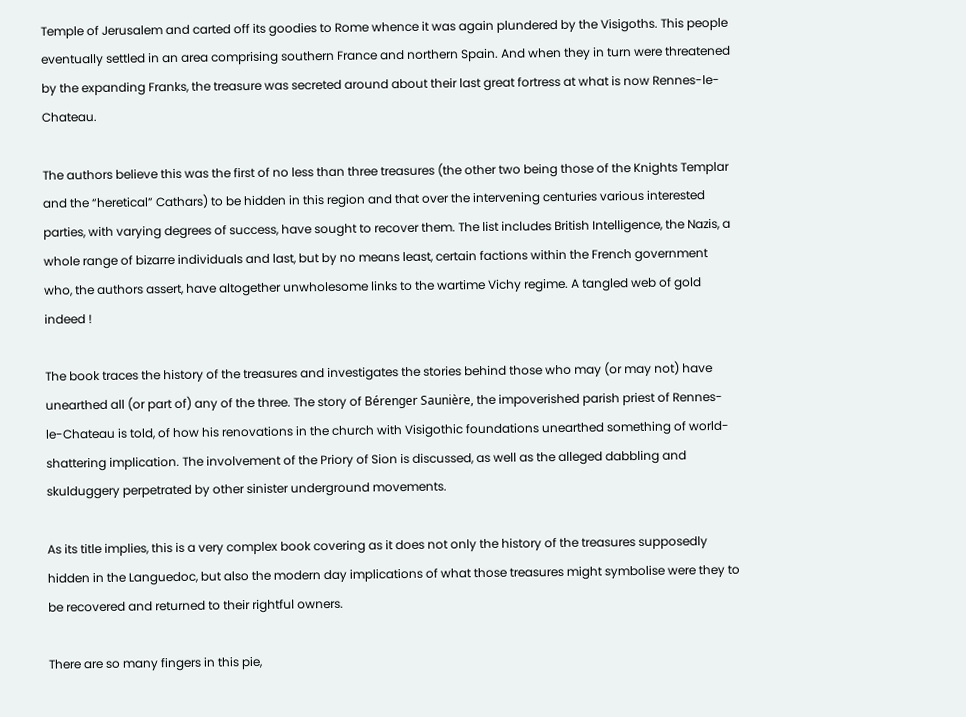Temple of Jerusalem and carted off its goodies to Rome whence it was again plundered by the Visigoths. This people eventually settled in an area comprising southern France and northern Spain. And when they in turn were threatened by the expanding Franks, the treasure was secreted around about their last great fortress at what is now Rennes-le-Chateau.

The authors believe this was the first of no less than three treasures (the other two being those of the Knights Templar and the “heretical” Cathars) to be hidden in this region and that over the intervening centuries various interested parties, with varying degrees of success, have sought to recover them. The list includes British Intelligence, the Nazis, a whole range of bizarre individuals and last, but by no means least, certain factions within the French government who, the authors assert, have altogether unwholesome links to the wartime Vichy regime. A tangled web of gold indeed !

The book traces the history of the treasures and investigates the stories behind those who may (or may not) have unearthed all (or part of) any of the three. The story of Bérenger Saunière, the impoverished parish priest of Rennes-le-Chateau is told, of how his renovations in the church with Visigothic foundations unearthed something of world-shattering implication. The involvement of the Priory of Sion is discussed, as well as the alleged dabbling and skulduggery perpetrated by other sinister underground movements.

As its title implies, this is a very complex book covering as it does not only the history of the treasures supposedly hidden in the Languedoc, but also the modern day implications of what those treasures might symbolise were they to be recovered and returned to their rightful owners.

There are so many fingers in this pie,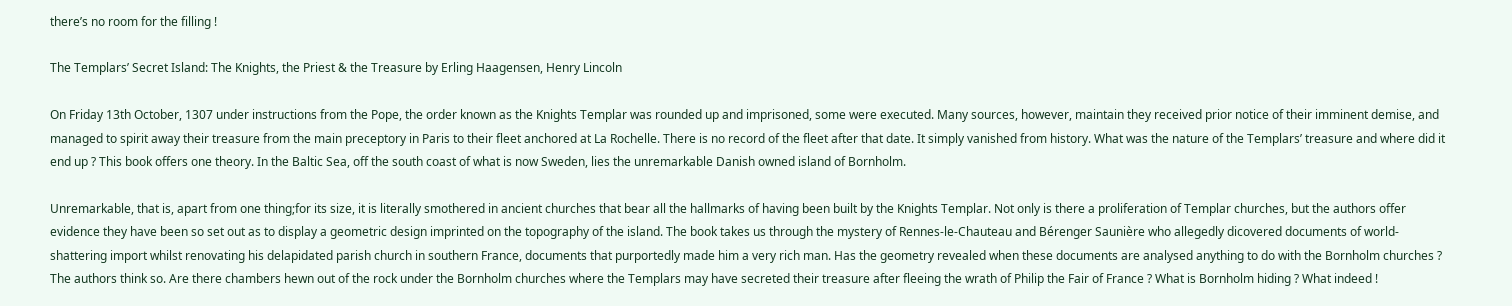there’s no room for the filling !

The Templars’ Secret Island: The Knights, the Priest & the Treasure by Erling Haagensen, Henry Lincoln

On Friday 13th October, 1307 under instructions from the Pope, the order known as the Knights Templar was rounded up and imprisoned, some were executed. Many sources, however, maintain they received prior notice of their imminent demise, and managed to spirit away their treasure from the main preceptory in Paris to their fleet anchored at La Rochelle. There is no record of the fleet after that date. It simply vanished from history. What was the nature of the Templars’ treasure and where did it end up ? This book offers one theory. In the Baltic Sea, off the south coast of what is now Sweden, lies the unremarkable Danish owned island of Bornholm.

Unremarkable, that is, apart from one thing;for its size, it is literally smothered in ancient churches that bear all the hallmarks of having been built by the Knights Templar. Not only is there a proliferation of Templar churches, but the authors offer evidence they have been so set out as to display a geometric design imprinted on the topography of the island. The book takes us through the mystery of Rennes-le-Chauteau and Bérenger Saunière who allegedly dicovered documents of world-shattering import whilst renovating his delapidated parish church in southern France, documents that purportedly made him a very rich man. Has the geometry revealed when these documents are analysed anything to do with the Bornholm churches ? The authors think so. Are there chambers hewn out of the rock under the Bornholm churches where the Templars may have secreted their treasure after fleeing the wrath of Philip the Fair of France ? What is Bornholm hiding ? What indeed !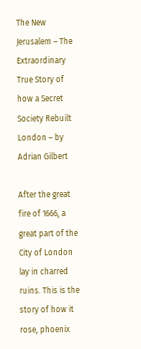The New Jerusalem – The Extraordinary True Story of how a Secret Society Rebuilt London – by Adrian Gilbert

After the great fire of 1666, a great part of the City of London lay in charred ruins. This is the story of how it rose, phoenix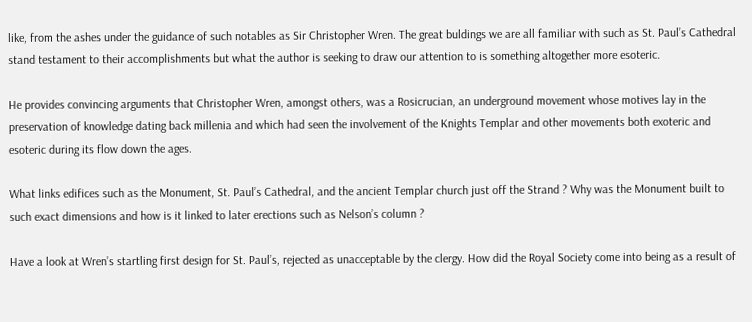like, from the ashes under the guidance of such notables as Sir Christopher Wren. The great buldings we are all familiar with such as St. Paul’s Cathedral stand testament to their accomplishments but what the author is seeking to draw our attention to is something altogether more esoteric.

He provides convincing arguments that Christopher Wren, amongst others, was a Rosicrucian, an underground movement whose motives lay in the preservation of knowledge dating back millenia and which had seen the involvement of the Knights Templar and other movements both exoteric and esoteric during its flow down the ages.

What links edifices such as the Monument, St. Paul’s Cathedral, and the ancient Templar church just off the Strand ? Why was the Monument built to such exact dimensions and how is it linked to later erections such as Nelson’s column ?

Have a look at Wren’s startling first design for St. Paul’s, rejected as unacceptable by the clergy. How did the Royal Society come into being as a result of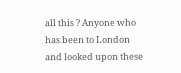all this ? Anyone who has been to London and looked upon these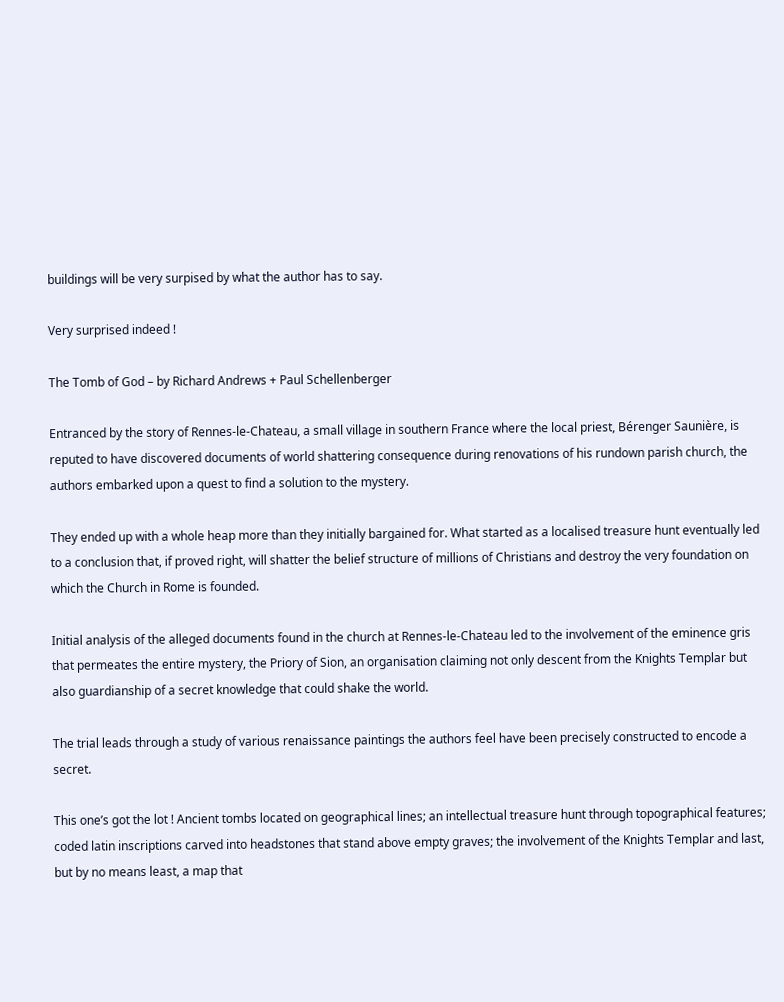buildings will be very surpised by what the author has to say.

Very surprised indeed !

The Tomb of God – by Richard Andrews + Paul Schellenberger

Entranced by the story of Rennes-le-Chateau, a small village in southern France where the local priest, Bérenger Saunière, is reputed to have discovered documents of world shattering consequence during renovations of his rundown parish church, the authors embarked upon a quest to find a solution to the mystery.

They ended up with a whole heap more than they initially bargained for. What started as a localised treasure hunt eventually led to a conclusion that, if proved right, will shatter the belief structure of millions of Christians and destroy the very foundation on which the Church in Rome is founded.

Initial analysis of the alleged documents found in the church at Rennes-le-Chateau led to the involvement of the eminence gris that permeates the entire mystery, the Priory of Sion, an organisation claiming not only descent from the Knights Templar but also guardianship of a secret knowledge that could shake the world.

The trial leads through a study of various renaissance paintings the authors feel have been precisely constructed to encode a secret.

This one’s got the lot ! Ancient tombs located on geographical lines; an intellectual treasure hunt through topographical features; coded latin inscriptions carved into headstones that stand above empty graves; the involvement of the Knights Templar and last, but by no means least, a map that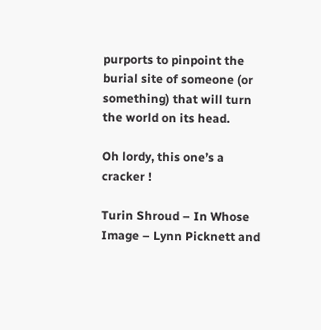purports to pinpoint the burial site of someone (or something) that will turn the world on its head.

Oh lordy, this one’s a cracker !

Turin Shroud – In Whose Image – Lynn Picknett and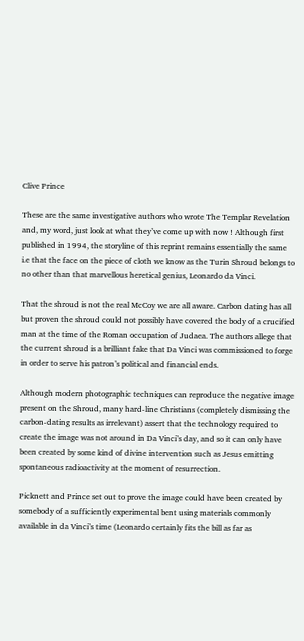Clive Prince

These are the same investigative authors who wrote The Templar Revelation and, my word, just look at what they’ve come up with now ! Although first published in 1994, the storyline of this reprint remains essentially the same i.e that the face on the piece of cloth we know as the Turin Shroud belongs to no other than that marvellous heretical genius, Leonardo da Vinci.

That the shroud is not the real McCoy we are all aware. Carbon dating has all but proven the shroud could not possibly have covered the body of a crucified man at the time of the Roman occupation of Judaea. The authors allege that the current shroud is a brilliant fake that Da Vinci was commissioned to forge in order to serve his patron’s political and financial ends.

Although modern photographic techniques can reproduce the negative image present on the Shroud, many hard-line Christians (completely dismissing the carbon-dating results as irrelevant) assert that the technology required to create the image was not around in Da Vinci’s day, and so it can only have been created by some kind of divine intervention such as Jesus emitting spontaneous radioactivity at the moment of resurrection.

Picknett and Prince set out to prove the image could have been created by somebody of a sufficiently experimental bent using materials commonly available in da Vinci’s time (Leonardo certainly fits the bill as far as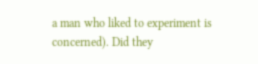a man who liked to experiment is concerned). Did they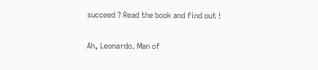succeed ? Read the book and find out !

Ah, Leonardo. Man of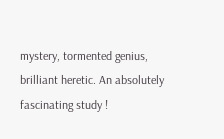mystery, tormented genius, brilliant heretic. An absolutely fascinating study !